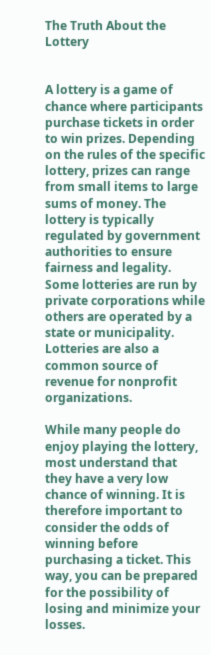The Truth About the Lottery


A lottery is a game of chance where participants purchase tickets in order to win prizes. Depending on the rules of the specific lottery, prizes can range from small items to large sums of money. The lottery is typically regulated by government authorities to ensure fairness and legality. Some lotteries are run by private corporations while others are operated by a state or municipality. Lotteries are also a common source of revenue for nonprofit organizations.

While many people do enjoy playing the lottery, most understand that they have a very low chance of winning. It is therefore important to consider the odds of winning before purchasing a ticket. This way, you can be prepared for the possibility of losing and minimize your losses.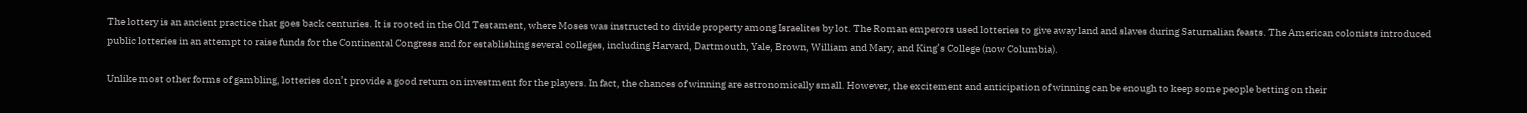The lottery is an ancient practice that goes back centuries. It is rooted in the Old Testament, where Moses was instructed to divide property among Israelites by lot. The Roman emperors used lotteries to give away land and slaves during Saturnalian feasts. The American colonists introduced public lotteries in an attempt to raise funds for the Continental Congress and for establishing several colleges, including Harvard, Dartmouth, Yale, Brown, William and Mary, and King’s College (now Columbia).

Unlike most other forms of gambling, lotteries don’t provide a good return on investment for the players. In fact, the chances of winning are astronomically small. However, the excitement and anticipation of winning can be enough to keep some people betting on their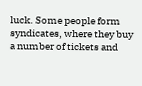luck. Some people form syndicates, where they buy a number of tickets and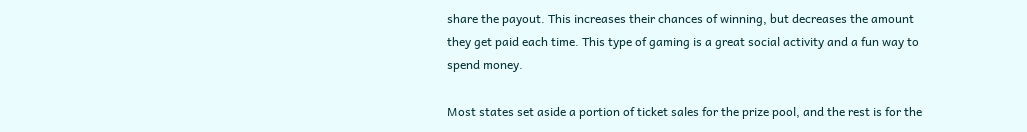share the payout. This increases their chances of winning, but decreases the amount they get paid each time. This type of gaming is a great social activity and a fun way to spend money.

Most states set aside a portion of ticket sales for the prize pool, and the rest is for the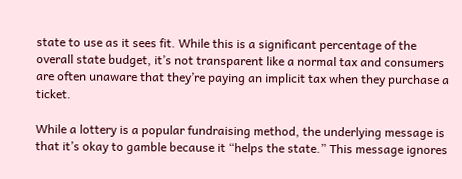state to use as it sees fit. While this is a significant percentage of the overall state budget, it’s not transparent like a normal tax and consumers are often unaware that they’re paying an implicit tax when they purchase a ticket.

While a lottery is a popular fundraising method, the underlying message is that it’s okay to gamble because it “helps the state.” This message ignores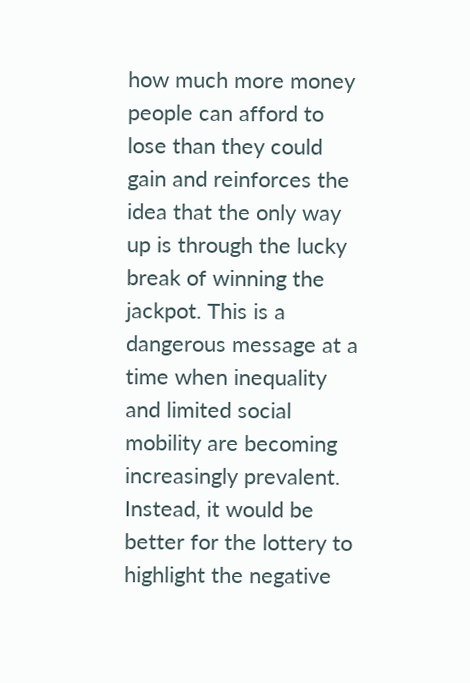how much more money people can afford to lose than they could gain and reinforces the idea that the only way up is through the lucky break of winning the jackpot. This is a dangerous message at a time when inequality and limited social mobility are becoming increasingly prevalent. Instead, it would be better for the lottery to highlight the negative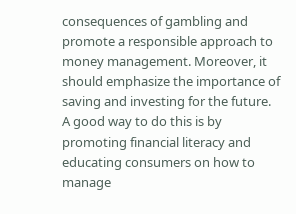consequences of gambling and promote a responsible approach to money management. Moreover, it should emphasize the importance of saving and investing for the future. A good way to do this is by promoting financial literacy and educating consumers on how to manage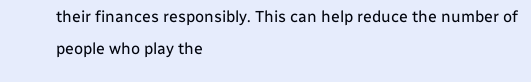their finances responsibly. This can help reduce the number of people who play the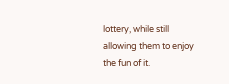lottery, while still allowing them to enjoy the fun of it.